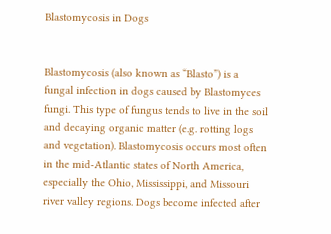Blastomycosis in Dogs


Blastomycosis (also known as “Blasto”) is a fungal infection in dogs caused by Blastomyces fungi. This type of fungus tends to live in the soil and decaying organic matter (e.g. rotting logs and vegetation). Blastomycosis occurs most often in the mid-Atlantic states of North America, especially the Ohio, Mississippi, and Missouri river valley regions. Dogs become infected after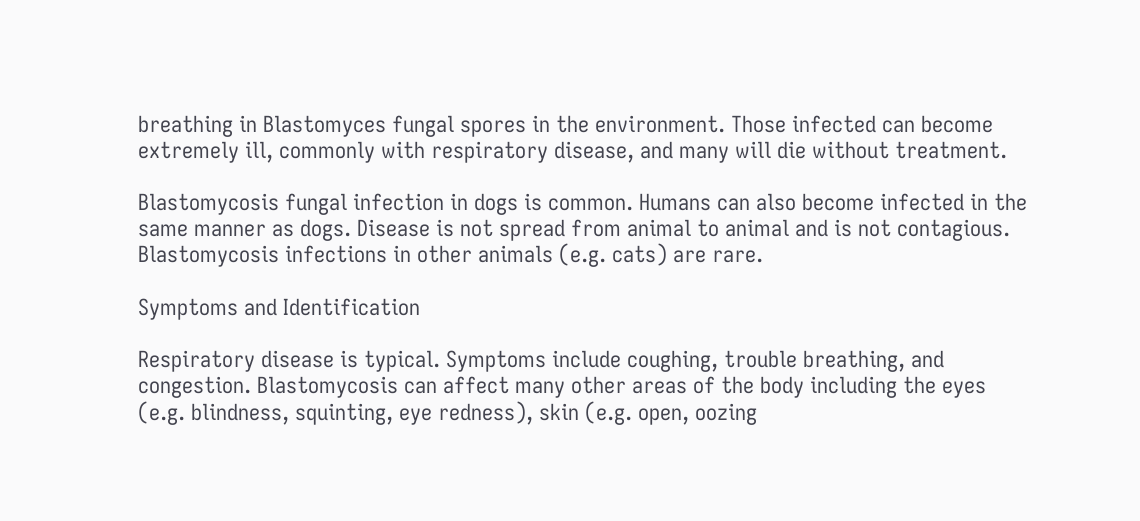breathing in Blastomyces fungal spores in the environment. Those infected can become extremely ill, commonly with respiratory disease, and many will die without treatment.

Blastomycosis fungal infection in dogs is common. Humans can also become infected in the same manner as dogs. Disease is not spread from animal to animal and is not contagious. Blastomycosis infections in other animals (e.g. cats) are rare.

Symptoms and Identification

Respiratory disease is typical. Symptoms include coughing, trouble breathing, and congestion. Blastomycosis can affect many other areas of the body including the eyes (e.g. blindness, squinting, eye redness), skin (e.g. open, oozing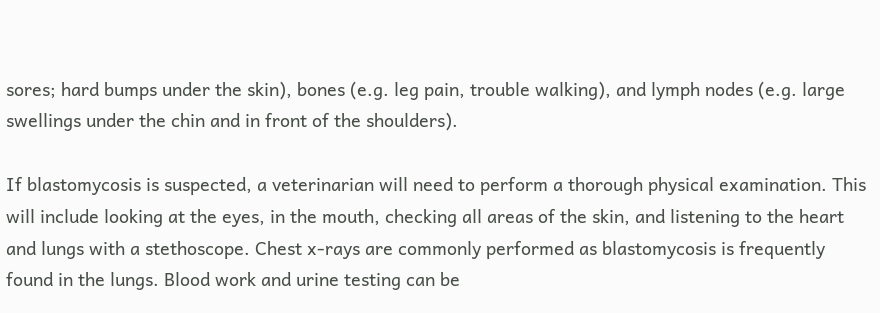sores; hard bumps under the skin), bones (e.g. leg pain, trouble walking), and lymph nodes (e.g. large swellings under the chin and in front of the shoulders).

If blastomycosis is suspected, a veterinarian will need to perform a thorough physical examination. This will include looking at the eyes, in the mouth, checking all areas of the skin, and listening to the heart and lungs with a stethoscope. Chest x-rays are commonly performed as blastomycosis is frequently found in the lungs. Blood work and urine testing can be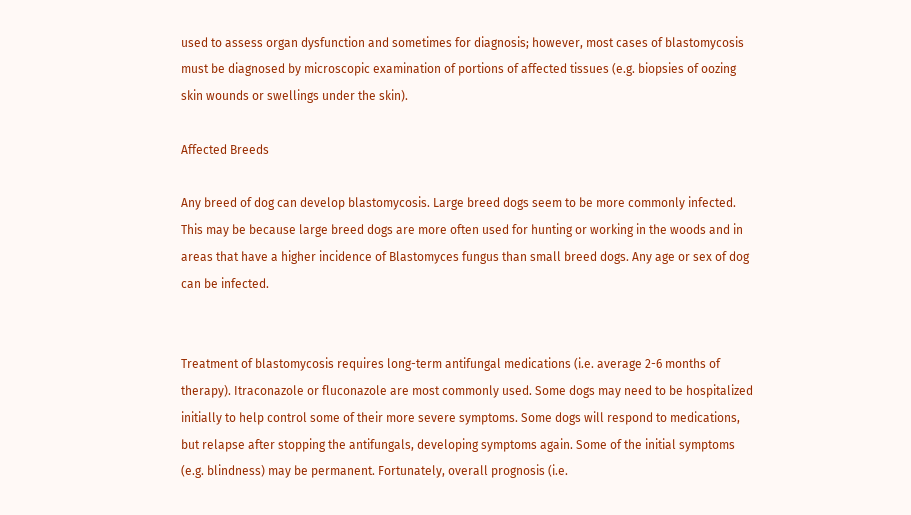used to assess organ dysfunction and sometimes for diagnosis; however, most cases of blastomycosis must be diagnosed by microscopic examination of portions of affected tissues (e.g. biopsies of oozing skin wounds or swellings under the skin).

Affected Breeds

Any breed of dog can develop blastomycosis. Large breed dogs seem to be more commonly infected. This may be because large breed dogs are more often used for hunting or working in the woods and in areas that have a higher incidence of Blastomyces fungus than small breed dogs. Any age or sex of dog can be infected.


Treatment of blastomycosis requires long-term antifungal medications (i.e. average 2-6 months of therapy). Itraconazole or fluconazole are most commonly used. Some dogs may need to be hospitalized initially to help control some of their more severe symptoms. Some dogs will respond to medications, but relapse after stopping the antifungals, developing symptoms again. Some of the initial symptoms (e.g. blindness) may be permanent. Fortunately, overall prognosis (i.e.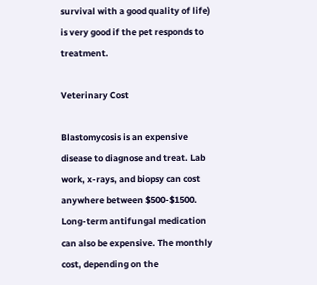survival with a good quality of life) is very good if the pet responds to treatment.

Veterinary Cost

Blastomycosis is an expensive disease to diagnose and treat. Lab work, x-rays, and biopsy can cost anywhere between $500-$1500. Long-term antifungal medication can also be expensive. The monthly cost, depending on the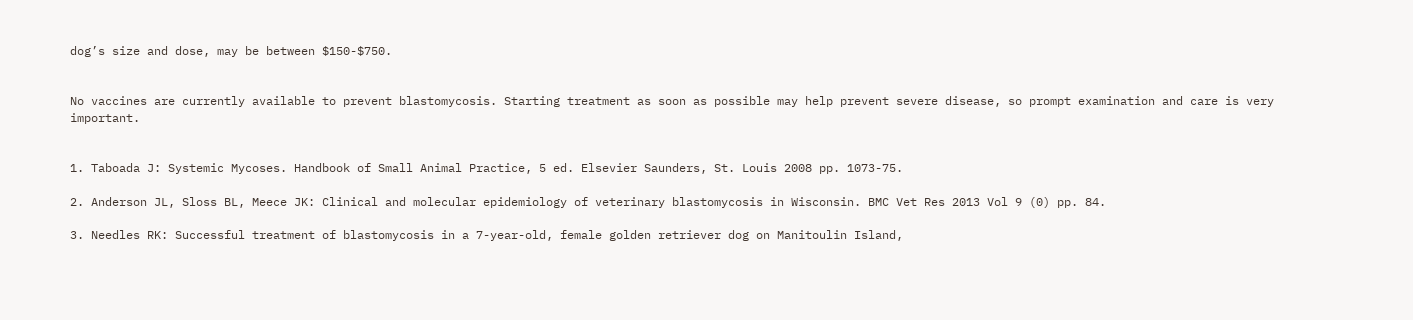dog’s size and dose, may be between $150-$750.


No vaccines are currently available to prevent blastomycosis. Starting treatment as soon as possible may help prevent severe disease, so prompt examination and care is very important.


1. Taboada J: Systemic Mycoses. Handbook of Small Animal Practice, 5 ed. Elsevier Saunders, St. Louis 2008 pp. 1073-75.

2. Anderson JL, Sloss BL, Meece JK: Clinical and molecular epidemiology of veterinary blastomycosis in Wisconsin. BMC Vet Res 2013 Vol 9 (0) pp. 84.

3. Needles RK: Successful treatment of blastomycosis in a 7-year-old, female golden retriever dog on Manitoulin Island,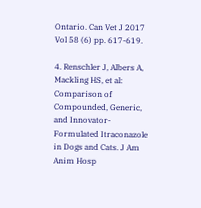Ontario. Can Vet J 2017 Vol 58 (6) pp. 617-619.

4. Renschler J, Albers A, Mackling HS, et al: Comparison of Compounded, Generic, and Innovator-Formulated Itraconazole in Dogs and Cats. J Am Anim Hosp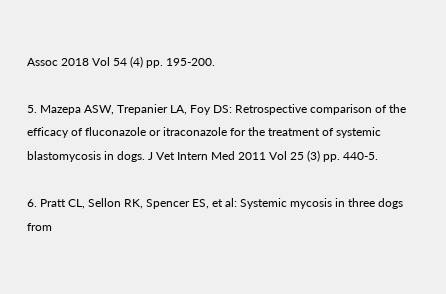Assoc 2018 Vol 54 (4) pp. 195-200.

5. Mazepa ASW, Trepanier LA, Foy DS: Retrospective comparison of the efficacy of fluconazole or itraconazole for the treatment of systemic blastomycosis in dogs. J Vet Intern Med 2011 Vol 25 (3) pp. 440-5.

6. Pratt CL, Sellon RK, Spencer ES, et al: Systemic mycosis in three dogs from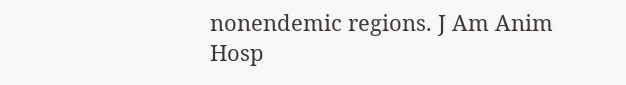nonendemic regions. J Am Anim Hosp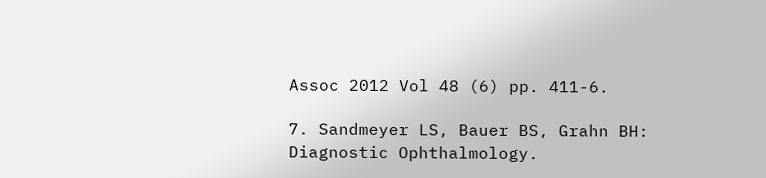Assoc 2012 Vol 48 (6) pp. 411-6.

7. Sandmeyer LS, Bauer BS, Grahn BH: Diagnostic Ophthalmology.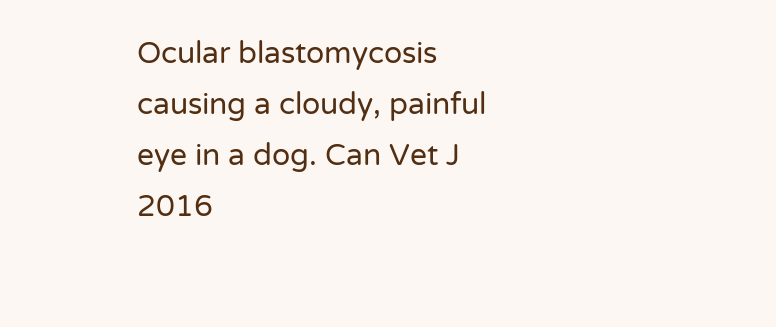Ocular blastomycosis causing a cloudy, painful eye in a dog. Can Vet J 2016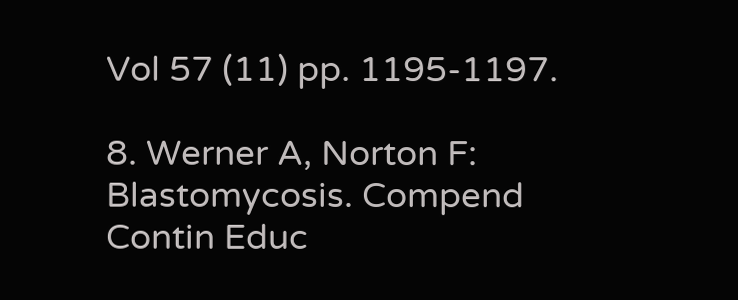Vol 57 (11) pp. 1195-1197.

8. Werner A, Norton F: Blastomycosis. Compend Contin Educ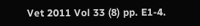Vet 2011 Vol 33 (8) pp. E1-4.